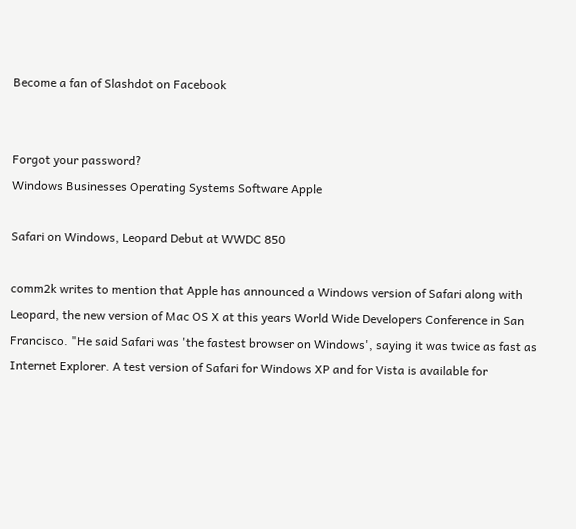Become a fan of Slashdot on Facebook


Forgot your password?
Windows Businesses Operating Systems Software Apple

Safari on Windows, Leopard Debut at WWDC 850

comm2k writes to mention that Apple has announced a Windows version of Safari along with Leopard, the new version of Mac OS X at this years World Wide Developers Conference in San Francisco. "He said Safari was 'the fastest browser on Windows', saying it was twice as fast as Internet Explorer. A test version of Safari for Windows XP and for Vista is available for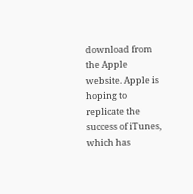download from the Apple website. Apple is hoping to replicate the success of iTunes, which has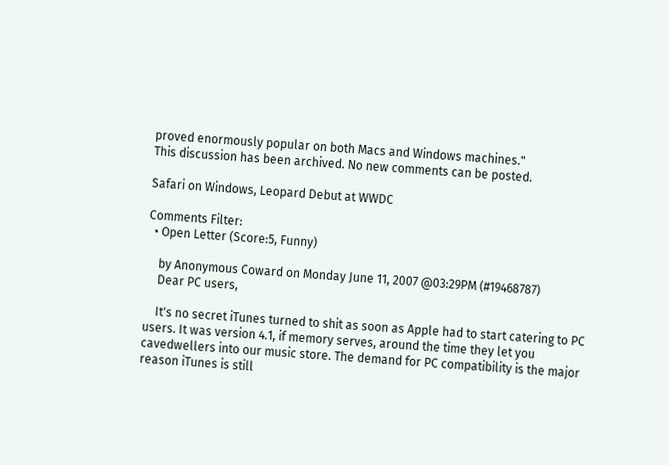proved enormously popular on both Macs and Windows machines."
This discussion has been archived. No new comments can be posted.

Safari on Windows, Leopard Debut at WWDC

Comments Filter:
  • Open Letter (Score:5, Funny)

    by Anonymous Coward on Monday June 11, 2007 @03:29PM (#19468787)
    Dear PC users,

    It's no secret iTunes turned to shit as soon as Apple had to start catering to PC users. It was version 4.1, if memory serves, around the time they let you cavedwellers into our music store. The demand for PC compatibility is the major reason iTunes is still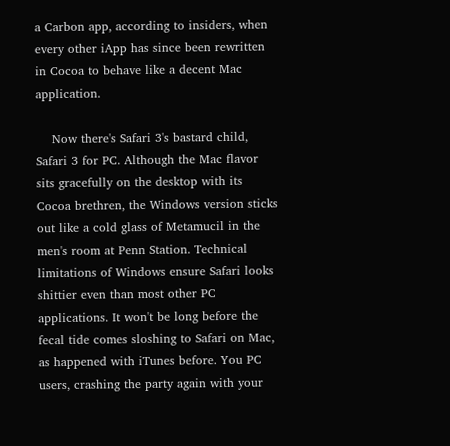a Carbon app, according to insiders, when every other iApp has since been rewritten in Cocoa to behave like a decent Mac application.

    Now there's Safari 3's bastard child, Safari 3 for PC. Although the Mac flavor sits gracefully on the desktop with its Cocoa brethren, the Windows version sticks out like a cold glass of Metamucil in the men's room at Penn Station. Technical limitations of Windows ensure Safari looks shittier even than most other PC applications. It won't be long before the fecal tide comes sloshing to Safari on Mac, as happened with iTunes before. You PC users, crashing the party again with your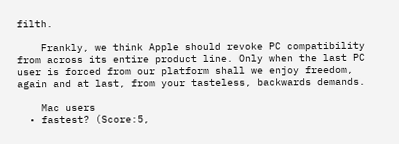filth.

    Frankly, we think Apple should revoke PC compatibility from across its entire product line. Only when the last PC user is forced from our platform shall we enjoy freedom, again and at last, from your tasteless, backwards demands.

    Mac users
  • fastest? (Score:5,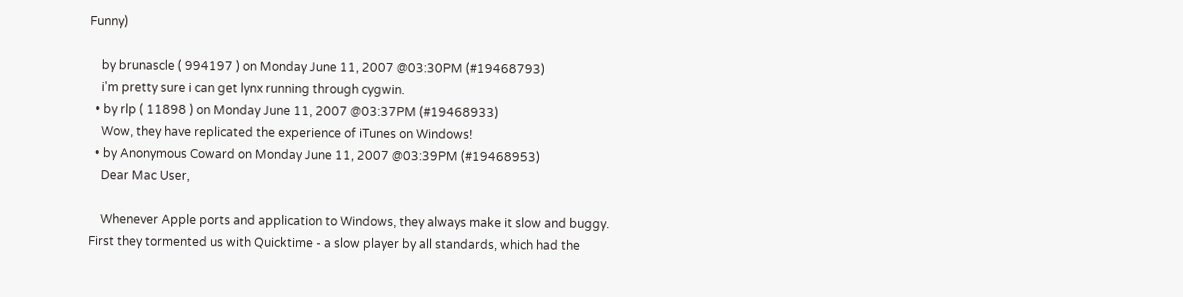Funny)

    by brunascle ( 994197 ) on Monday June 11, 2007 @03:30PM (#19468793)
    i'm pretty sure i can get lynx running through cygwin.
  • by rlp ( 11898 ) on Monday June 11, 2007 @03:37PM (#19468933)
    Wow, they have replicated the experience of iTunes on Windows!
  • by Anonymous Coward on Monday June 11, 2007 @03:39PM (#19468953)
    Dear Mac User,

    Whenever Apple ports and application to Windows, they always make it slow and buggy. First they tormented us with Quicktime - a slow player by all standards, which had the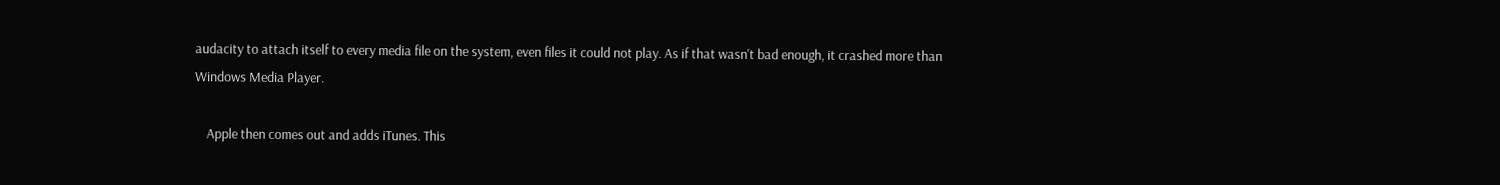audacity to attach itself to every media file on the system, even files it could not play. As if that wasn't bad enough, it crashed more than Windows Media Player.

    Apple then comes out and adds iTunes. This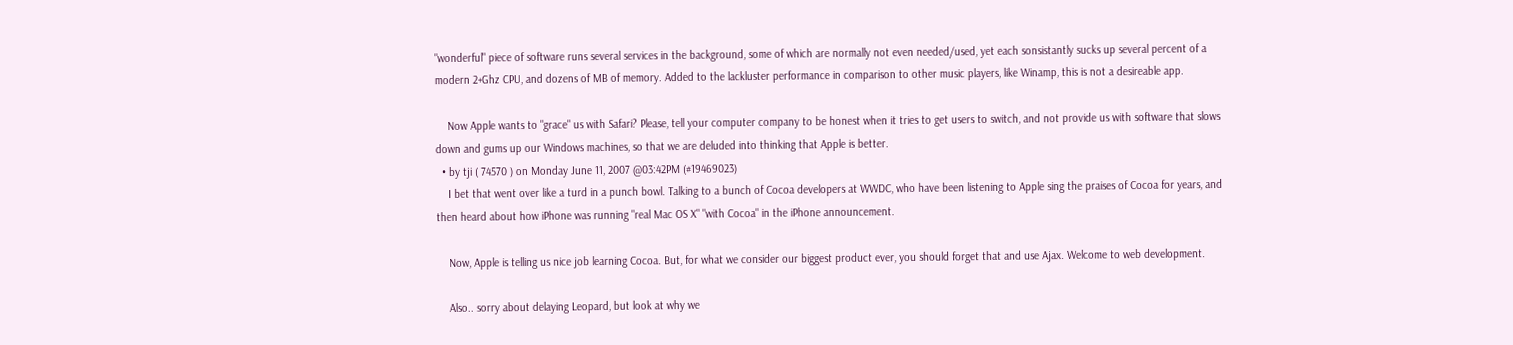"wonderful" piece of software runs several services in the background, some of which are normally not even needed/used, yet each sonsistantly sucks up several percent of a modern 2+Ghz CPU, and dozens of MB of memory. Added to the lackluster performance in comparison to other music players, like Winamp, this is not a desireable app.

    Now Apple wants to "grace" us with Safari? Please, tell your computer company to be honest when it tries to get users to switch, and not provide us with software that slows down and gums up our Windows machines, so that we are deluded into thinking that Apple is better.
  • by tji ( 74570 ) on Monday June 11, 2007 @03:42PM (#19469023)
    I bet that went over like a turd in a punch bowl. Talking to a bunch of Cocoa developers at WWDC, who have been listening to Apple sing the praises of Cocoa for years, and then heard about how iPhone was running "real Mac OS X" "with Cocoa" in the iPhone announcement.

    Now, Apple is telling us nice job learning Cocoa. But, for what we consider our biggest product ever, you should forget that and use Ajax. Welcome to web development.

    Also.. sorry about delaying Leopard, but look at why we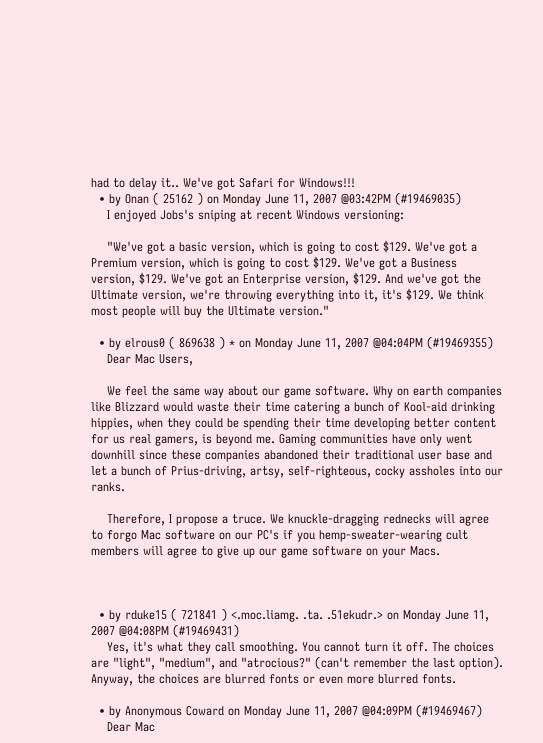had to delay it.. We've got Safari for Windows!!!
  • by Onan ( 25162 ) on Monday June 11, 2007 @03:42PM (#19469035)
    I enjoyed Jobs's sniping at recent Windows versioning:

    "We've got a basic version, which is going to cost $129. We've got a Premium version, which is going to cost $129. We've got a Business version, $129. We've got an Enterprise version, $129. And we've got the Ultimate version, we're throwing everything into it, it's $129. We think most people will buy the Ultimate version."

  • by elrous0 ( 869638 ) * on Monday June 11, 2007 @04:04PM (#19469355)
    Dear Mac Users,

    We feel the same way about our game software. Why on earth companies like Blizzard would waste their time catering a bunch of Kool-aid drinking hippies, when they could be spending their time developing better content for us real gamers, is beyond me. Gaming communities have only went downhill since these companies abandoned their traditional user base and let a bunch of Prius-driving, artsy, self-righteous, cocky assholes into our ranks.

    Therefore, I propose a truce. We knuckle-dragging rednecks will agree to forgo Mac software on our PC's if you hemp-sweater-wearing cult members will agree to give up our game software on your Macs.



  • by rduke15 ( 721841 ) <.moc.liamg. .ta. .51ekudr.> on Monday June 11, 2007 @04:08PM (#19469431)
    Yes, it's what they call smoothing. You cannot turn it off. The choices are "light", "medium", and "atrocious?" (can't remember the last option). Anyway, the choices are blurred fonts or even more blurred fonts.

  • by Anonymous Coward on Monday June 11, 2007 @04:09PM (#19469467)
    Dear Mac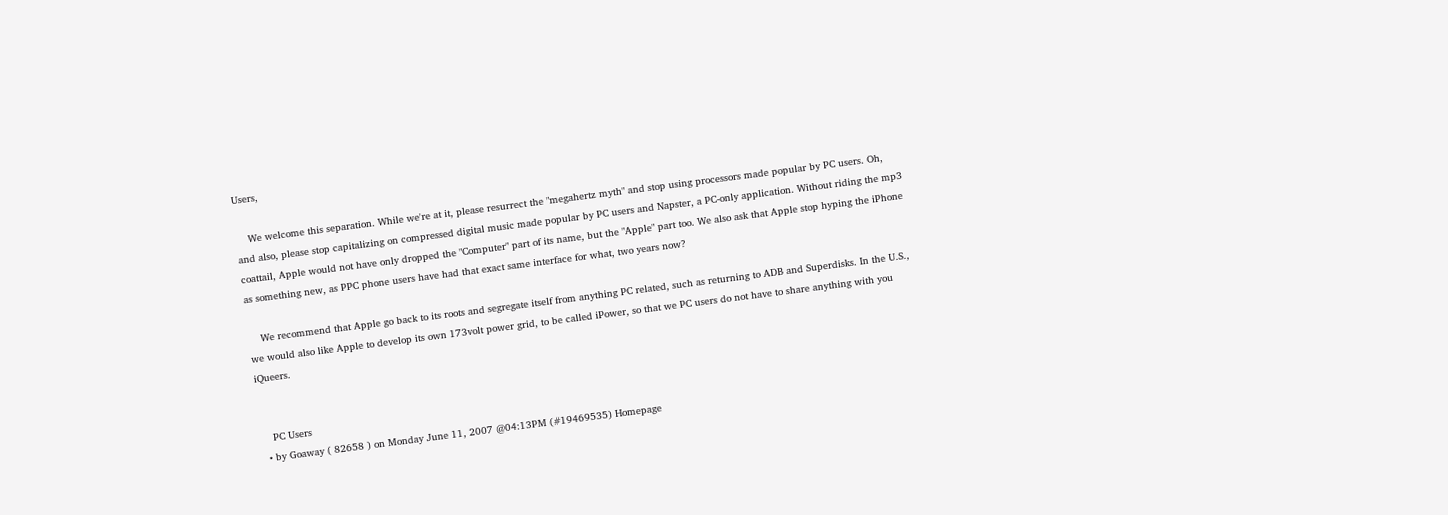Users,

    We welcome this separation. While we're at it, please resurrect the "megahertz myth" and stop using processors made popular by PC users. Oh, and also, please stop capitalizing on compressed digital music made popular by PC users and Napster, a PC-only application. Without riding the mp3 coattail, Apple would not have only dropped the "Computer" part of its name, but the "Apple" part too. We also ask that Apple stop hyping the iPhone as something new, as PPC phone users have had that exact same interface for what, two years now?

    We recommend that Apple go back to its roots and segregate itself from anything PC related, such as returning to ADB and Superdisks. In the U.S., we would also like Apple to develop its own 173volt power grid, to be called iPower, so that we PC users do not have to share anything with you iQueers.


    PC Users
  • by Goaway ( 82658 ) on Monday June 11, 2007 @04:13PM (#19469535) Homepage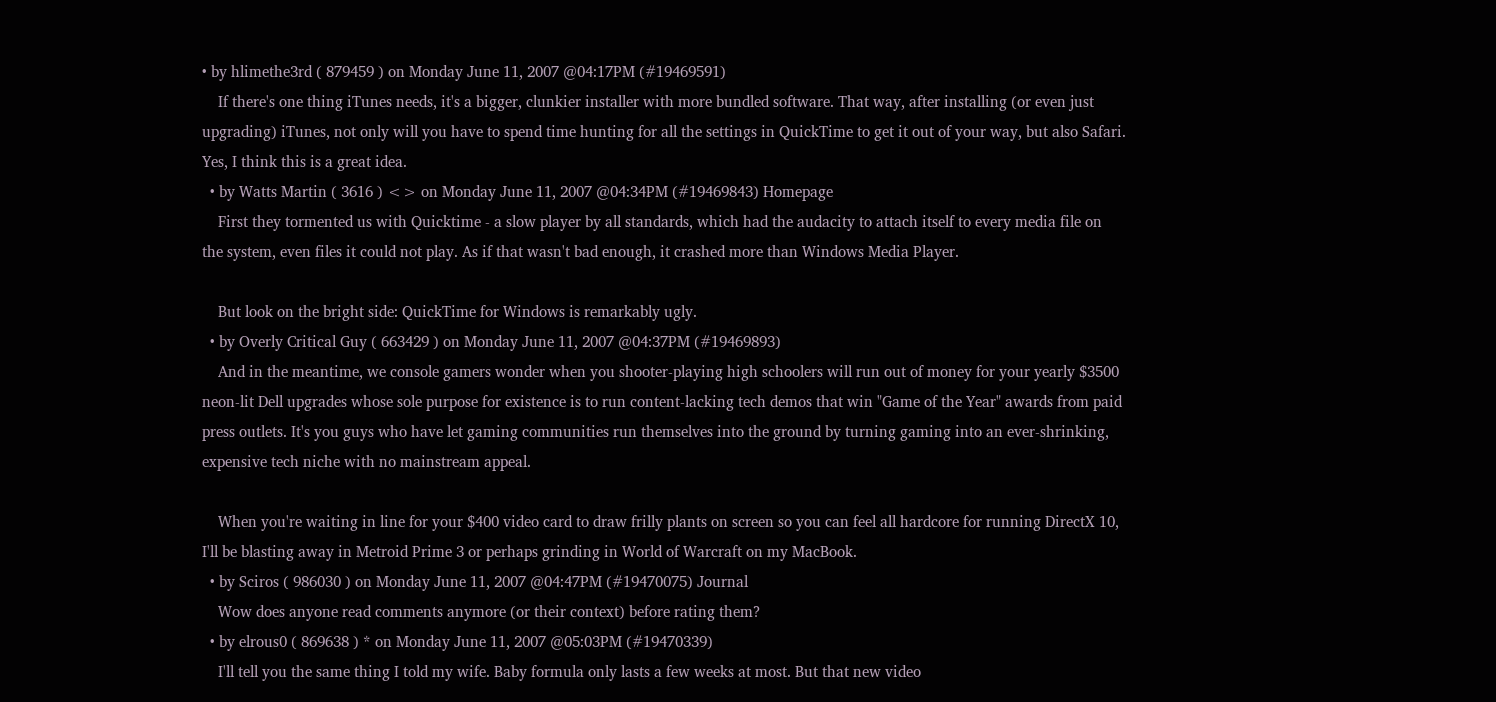• by hlimethe3rd ( 879459 ) on Monday June 11, 2007 @04:17PM (#19469591)
    If there's one thing iTunes needs, it's a bigger, clunkier installer with more bundled software. That way, after installing (or even just upgrading) iTunes, not only will you have to spend time hunting for all the settings in QuickTime to get it out of your way, but also Safari. Yes, I think this is a great idea.
  • by Watts Martin ( 3616 ) <> on Monday June 11, 2007 @04:34PM (#19469843) Homepage
    First they tormented us with Quicktime - a slow player by all standards, which had the audacity to attach itself to every media file on the system, even files it could not play. As if that wasn't bad enough, it crashed more than Windows Media Player.

    But look on the bright side: QuickTime for Windows is remarkably ugly.
  • by Overly Critical Guy ( 663429 ) on Monday June 11, 2007 @04:37PM (#19469893)
    And in the meantime, we console gamers wonder when you shooter-playing high schoolers will run out of money for your yearly $3500 neon-lit Dell upgrades whose sole purpose for existence is to run content-lacking tech demos that win "Game of the Year" awards from paid press outlets. It's you guys who have let gaming communities run themselves into the ground by turning gaming into an ever-shrinking, expensive tech niche with no mainstream appeal.

    When you're waiting in line for your $400 video card to draw frilly plants on screen so you can feel all hardcore for running DirectX 10, I'll be blasting away in Metroid Prime 3 or perhaps grinding in World of Warcraft on my MacBook.
  • by Sciros ( 986030 ) on Monday June 11, 2007 @04:47PM (#19470075) Journal
    Wow does anyone read comments anymore (or their context) before rating them?
  • by elrous0 ( 869638 ) * on Monday June 11, 2007 @05:03PM (#19470339)
    I'll tell you the same thing I told my wife. Baby formula only lasts a few weeks at most. But that new video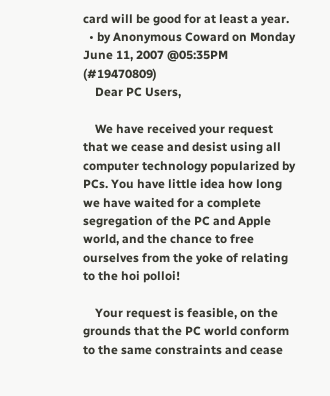card will be good for at least a year.
  • by Anonymous Coward on Monday June 11, 2007 @05:35PM (#19470809)
    Dear PC Users,

    We have received your request that we cease and desist using all computer technology popularized by PCs. You have little idea how long we have waited for a complete segregation of the PC and Apple world, and the chance to free ourselves from the yoke of relating to the hoi polloi!

    Your request is feasible, on the grounds that the PC world conform to the same constraints and cease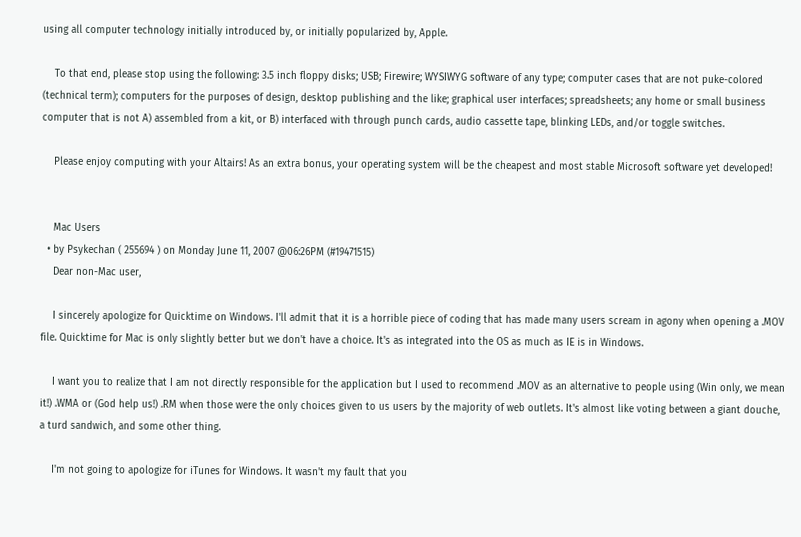using all computer technology initially introduced by, or initially popularized by, Apple.

    To that end, please stop using the following: 3.5 inch floppy disks; USB; Firewire; WYSIWYG software of any type; computer cases that are not puke-colored (technical term); computers for the purposes of design, desktop publishing and the like; graphical user interfaces; spreadsheets; any home or small business computer that is not A) assembled from a kit, or B) interfaced with through punch cards, audio cassette tape, blinking LEDs, and/or toggle switches.

    Please enjoy computing with your Altairs! As an extra bonus, your operating system will be the cheapest and most stable Microsoft software yet developed!


    Mac Users
  • by Psykechan ( 255694 ) on Monday June 11, 2007 @06:26PM (#19471515)
    Dear non-Mac user,

    I sincerely apologize for Quicktime on Windows. I'll admit that it is a horrible piece of coding that has made many users scream in agony when opening a .MOV file. Quicktime for Mac is only slightly better but we don't have a choice. It's as integrated into the OS as much as IE is in Windows.

    I want you to realize that I am not directly responsible for the application but I used to recommend .MOV as an alternative to people using (Win only, we mean it!) .WMA or (God help us!) .RM when those were the only choices given to us users by the majority of web outlets. It's almost like voting between a giant douche, a turd sandwich, and some other thing.

    I'm not going to apologize for iTunes for Windows. It wasn't my fault that you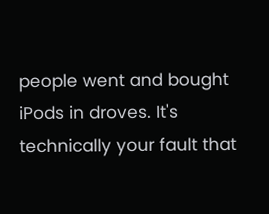people went and bought iPods in droves. It's technically your fault that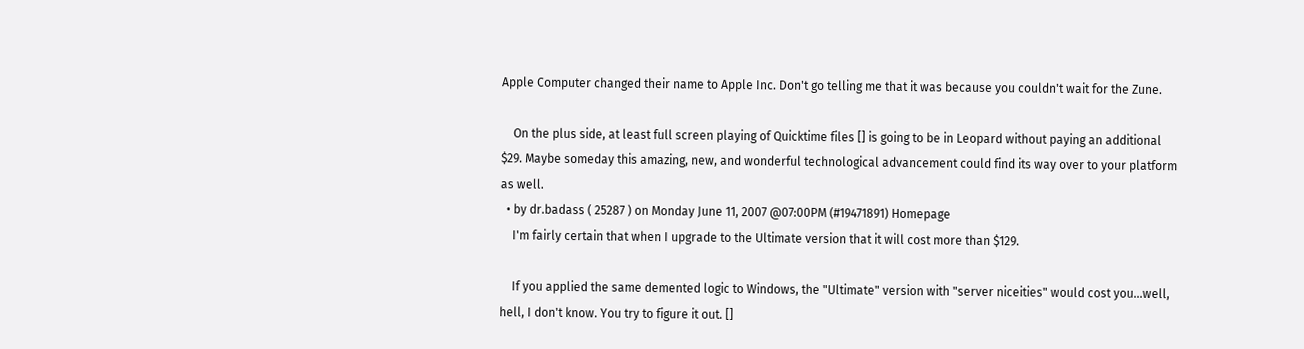Apple Computer changed their name to Apple Inc. Don't go telling me that it was because you couldn't wait for the Zune.

    On the plus side, at least full screen playing of Quicktime files [] is going to be in Leopard without paying an additional $29. Maybe someday this amazing, new, and wonderful technological advancement could find its way over to your platform as well.
  • by dr.badass ( 25287 ) on Monday June 11, 2007 @07:00PM (#19471891) Homepage
    I'm fairly certain that when I upgrade to the Ultimate version that it will cost more than $129.

    If you applied the same demented logic to Windows, the "Ultimate" version with "server niceities" would cost you...well, hell, I don't know. You try to figure it out. []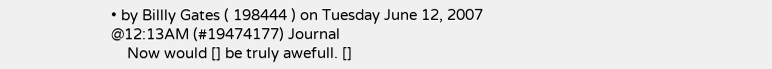• by Billly Gates ( 198444 ) on Tuesday June 12, 2007 @12:13AM (#19474177) Journal
    Now would [] be truly awefull. []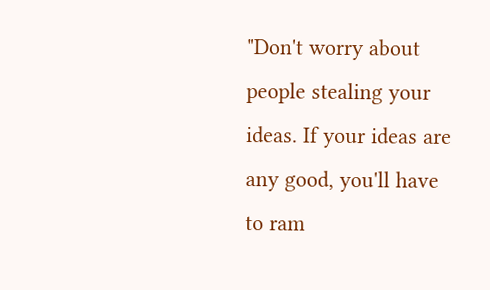"Don't worry about people stealing your ideas. If your ideas are any good, you'll have to ram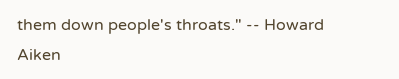them down people's throats." -- Howard Aiken